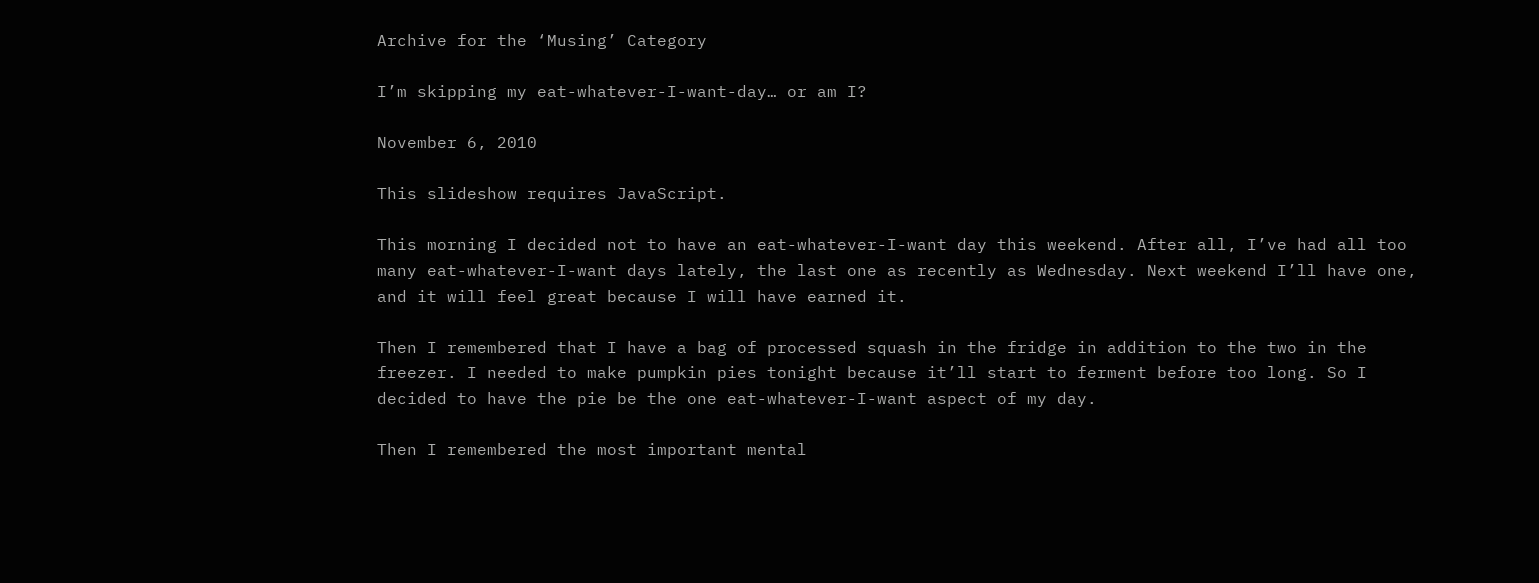Archive for the ‘Musing’ Category

I’m skipping my eat-whatever-I-want-day… or am I?

November 6, 2010

This slideshow requires JavaScript.

This morning I decided not to have an eat-whatever-I-want day this weekend. After all, I’ve had all too many eat-whatever-I-want days lately, the last one as recently as Wednesday. Next weekend I’ll have one, and it will feel great because I will have earned it.

Then I remembered that I have a bag of processed squash in the fridge in addition to the two in the freezer. I needed to make pumpkin pies tonight because it’ll start to ferment before too long. So I decided to have the pie be the one eat-whatever-I-want aspect of my day.

Then I remembered the most important mental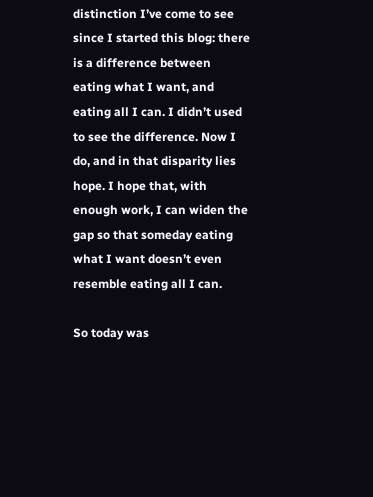distinction I’ve come to see since I started this blog: there is a difference between eating what I want, and eating all I can. I didn’t used to see the difference. Now I do, and in that disparity lies hope. I hope that, with enough work, I can widen the gap so that someday eating what I want doesn’t even resemble eating all I can.

So today was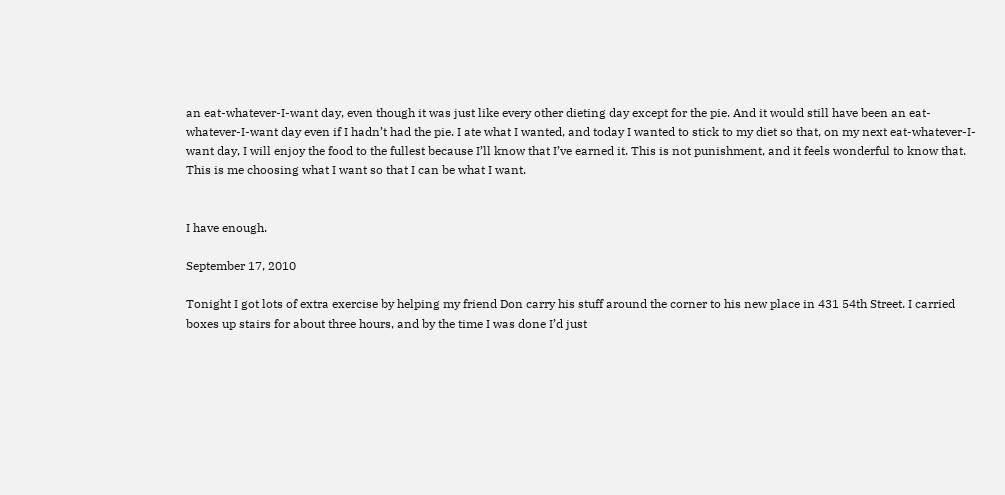an eat-whatever-I-want day, even though it was just like every other dieting day except for the pie. And it would still have been an eat-whatever-I-want day even if I hadn’t had the pie. I ate what I wanted, and today I wanted to stick to my diet so that, on my next eat-whatever-I-want day, I will enjoy the food to the fullest because I’ll know that I’ve earned it. This is not punishment, and it feels wonderful to know that. This is me choosing what I want so that I can be what I want.


I have enough.

September 17, 2010

Tonight I got lots of extra exercise by helping my friend Don carry his stuff around the corner to his new place in 431 54th Street. I carried boxes up stairs for about three hours, and by the time I was done I’d just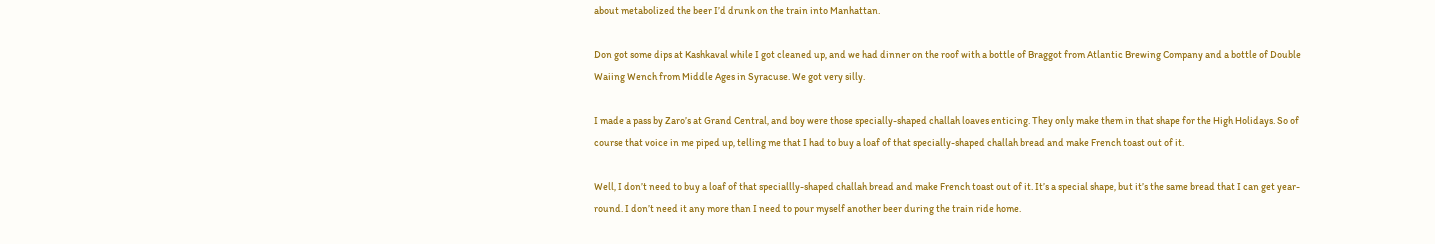about metabolized the beer I’d drunk on the train into Manhattan.

Don got some dips at Kashkaval while I got cleaned up, and we had dinner on the roof with a bottle of Braggot from Atlantic Brewing Company and a bottle of Double Waiing Wench from Middle Ages in Syracuse. We got very silly.

I made a pass by Zaro’s at Grand Central, and boy were those specially-shaped challah loaves enticing. They only make them in that shape for the High Holidays. So of course that voice in me piped up, telling me that I had to buy a loaf of that specially-shaped challah bread and make French toast out of it.

Well, I don’t need to buy a loaf of that speciallly-shaped challah bread and make French toast out of it. It’s a special shape, but it’s the same bread that I can get year-round. I don’t need it any more than I need to pour myself another beer during the train ride home.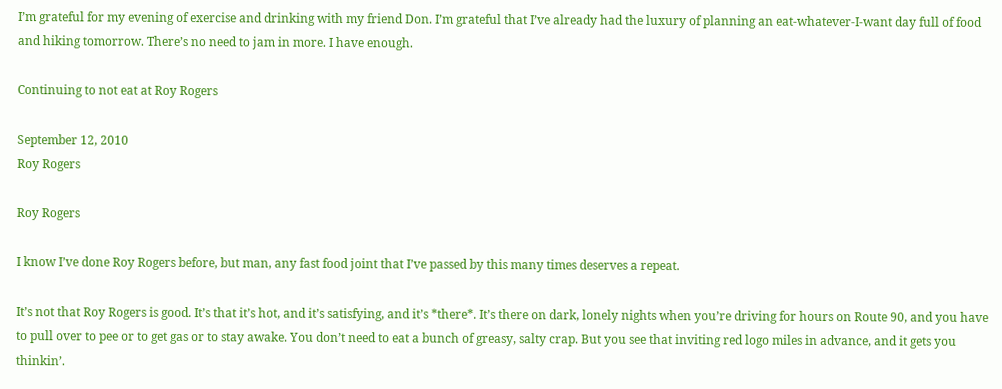I’m grateful for my evening of exercise and drinking with my friend Don. I’m grateful that I’ve already had the luxury of planning an eat-whatever-I-want day full of food and hiking tomorrow. There’s no need to jam in more. I have enough.

Continuing to not eat at Roy Rogers

September 12, 2010
Roy Rogers

Roy Rogers

I know I’ve done Roy Rogers before, but man, any fast food joint that I’ve passed by this many times deserves a repeat.

It’s not that Roy Rogers is good. It’s that it’s hot, and it’s satisfying, and it’s *there*. It’s there on dark, lonely nights when you’re driving for hours on Route 90, and you have to pull over to pee or to get gas or to stay awake. You don’t need to eat a bunch of greasy, salty crap. But you see that inviting red logo miles in advance, and it gets you thinkin’.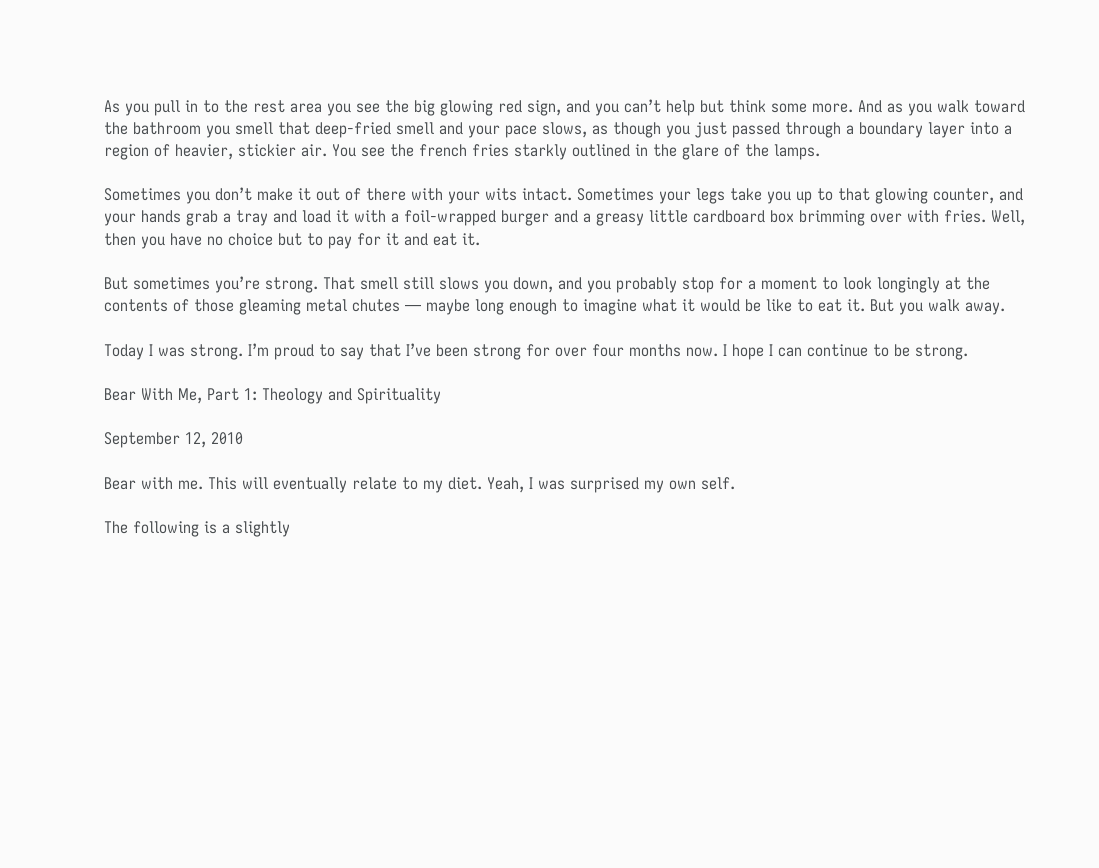As you pull in to the rest area you see the big glowing red sign, and you can’t help but think some more. And as you walk toward the bathroom you smell that deep-fried smell and your pace slows, as though you just passed through a boundary layer into a region of heavier, stickier air. You see the french fries starkly outlined in the glare of the lamps.

Sometimes you don’t make it out of there with your wits intact. Sometimes your legs take you up to that glowing counter, and your hands grab a tray and load it with a foil-wrapped burger and a greasy little cardboard box brimming over with fries. Well, then you have no choice but to pay for it and eat it.

But sometimes you’re strong. That smell still slows you down, and you probably stop for a moment to look longingly at the contents of those gleaming metal chutes — maybe long enough to imagine what it would be like to eat it. But you walk away.

Today I was strong. I’m proud to say that I’ve been strong for over four months now. I hope I can continue to be strong.

Bear With Me, Part 1: Theology and Spirituality

September 12, 2010

Bear with me. This will eventually relate to my diet. Yeah, I was surprised my own self.

The following is a slightly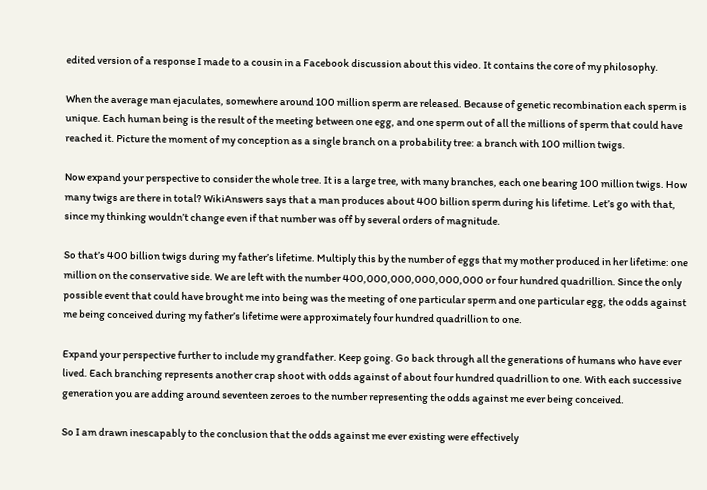edited version of a response I made to a cousin in a Facebook discussion about this video. It contains the core of my philosophy.

When the average man ejaculates, somewhere around 100 million sperm are released. Because of genetic recombination each sperm is unique. Each human being is the result of the meeting between one egg, and one sperm out of all the millions of sperm that could have reached it. Picture the moment of my conception as a single branch on a probability tree: a branch with 100 million twigs.

Now expand your perspective to consider the whole tree. It is a large tree, with many branches, each one bearing 100 million twigs. How many twigs are there in total? WikiAnswers says that a man produces about 400 billion sperm during his lifetime. Let’s go with that, since my thinking wouldn’t change even if that number was off by several orders of magnitude.

So that’s 400 billion twigs during my father’s lifetime. Multiply this by the number of eggs that my mother produced in her lifetime: one million on the conservative side. We are left with the number 400,000,000,000,000,000 or four hundred quadrillion. Since the only possible event that could have brought me into being was the meeting of one particular sperm and one particular egg, the odds against me being conceived during my father’s lifetime were approximately four hundred quadrillion to one.

Expand your perspective further to include my grandfather. Keep going. Go back through all the generations of humans who have ever lived. Each branching represents another crap shoot with odds against of about four hundred quadrillion to one. With each successive generation you are adding around seventeen zeroes to the number representing the odds against me ever being conceived.

So I am drawn inescapably to the conclusion that the odds against me ever existing were effectively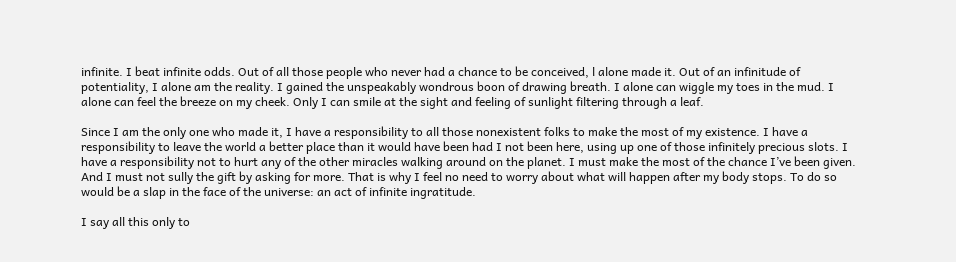infinite. I beat infinite odds. Out of all those people who never had a chance to be conceived, l alone made it. Out of an infinitude of potentiality, I alone am the reality. I gained the unspeakably wondrous boon of drawing breath. I alone can wiggle my toes in the mud. I alone can feel the breeze on my cheek. Only I can smile at the sight and feeling of sunlight filtering through a leaf.

Since I am the only one who made it, I have a responsibility to all those nonexistent folks to make the most of my existence. I have a responsibility to leave the world a better place than it would have been had I not been here, using up one of those infinitely precious slots. I have a responsibility not to hurt any of the other miracles walking around on the planet. I must make the most of the chance I’ve been given. And I must not sully the gift by asking for more. That is why I feel no need to worry about what will happen after my body stops. To do so would be a slap in the face of the universe: an act of infinite ingratitude.

I say all this only to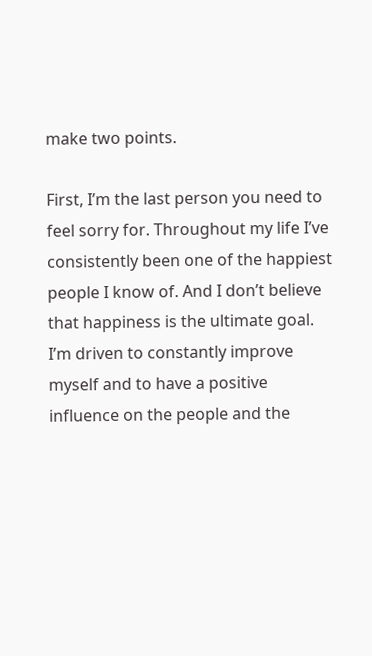make two points.

First, I’m the last person you need to feel sorry for. Throughout my life I’ve consistently been one of the happiest people I know of. And I don’t believe that happiness is the ultimate goal. I’m driven to constantly improve myself and to have a positive influence on the people and the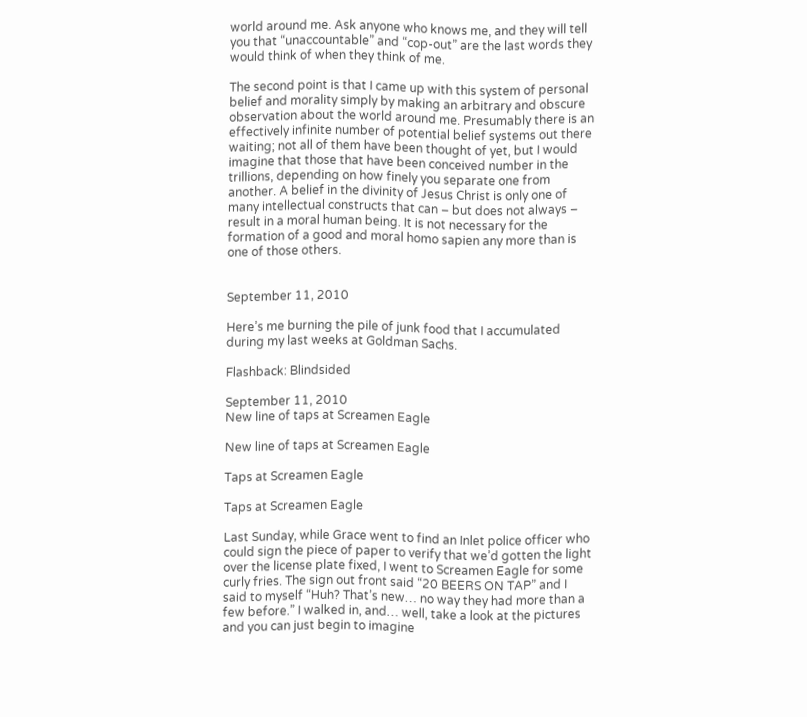world around me. Ask anyone who knows me, and they will tell you that “unaccountable” and “cop-out” are the last words they would think of when they think of me.

The second point is that I came up with this system of personal belief and morality simply by making an arbitrary and obscure observation about the world around me. Presumably there is an effectively infinite number of potential belief systems out there waiting; not all of them have been thought of yet, but I would imagine that those that have been conceived number in the trillions, depending on how finely you separate one from another. A belief in the divinity of Jesus Christ is only one of many intellectual constructs that can – but does not always – result in a moral human being. It is not necessary for the formation of a good and moral homo sapien any more than is one of those others.


September 11, 2010

Here’s me burning the pile of junk food that I accumulated during my last weeks at Goldman Sachs.

Flashback: Blindsided

September 11, 2010
New line of taps at Screamen Eagle

New line of taps at Screamen Eagle

Taps at Screamen Eagle

Taps at Screamen Eagle

Last Sunday, while Grace went to find an Inlet police officer who could sign the piece of paper to verify that we’d gotten the light over the license plate fixed, I went to Screamen Eagle for some curly fries. The sign out front said “20 BEERS ON TAP” and I said to myself “Huh? That’s new… no way they had more than a few before.” I walked in, and… well, take a look at the pictures and you can just begin to imagine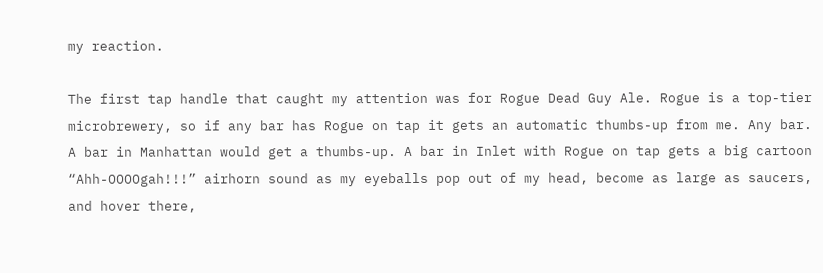my reaction.

The first tap handle that caught my attention was for Rogue Dead Guy Ale. Rogue is a top-tier microbrewery, so if any bar has Rogue on tap it gets an automatic thumbs-up from me. Any bar. A bar in Manhattan would get a thumbs-up. A bar in Inlet with Rogue on tap gets a big cartoon “Ahh-OOOOgah!!!” airhorn sound as my eyeballs pop out of my head, become as large as saucers, and hover there,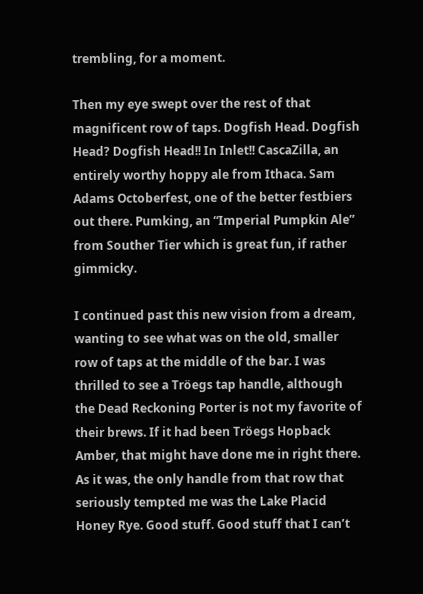trembling, for a moment.

Then my eye swept over the rest of that magnificent row of taps. Dogfish Head. Dogfish Head? Dogfish Head!! In Inlet!! CascaZilla, an entirely worthy hoppy ale from Ithaca. Sam Adams Octoberfest, one of the better festbiers out there. Pumking, an “Imperial Pumpkin Ale” from Souther Tier which is great fun, if rather gimmicky.

I continued past this new vision from a dream, wanting to see what was on the old, smaller row of taps at the middle of the bar. I was thrilled to see a Tröegs tap handle, although the Dead Reckoning Porter is not my favorite of their brews. If it had been Tröegs Hopback Amber, that might have done me in right there. As it was, the only handle from that row that seriously tempted me was the Lake Placid Honey Rye. Good stuff. Good stuff that I can’t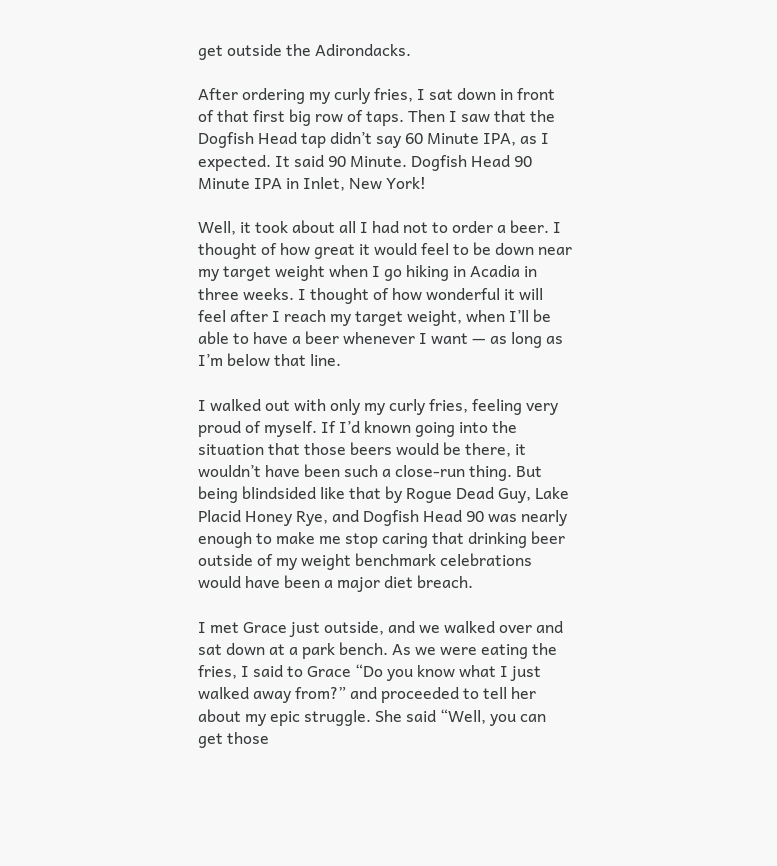get outside the Adirondacks.

After ordering my curly fries, I sat down in front of that first big row of taps. Then I saw that the Dogfish Head tap didn’t say 60 Minute IPA, as I expected. It said 90 Minute. Dogfish Head 90 Minute IPA in Inlet, New York!

Well, it took about all I had not to order a beer. I thought of how great it would feel to be down near my target weight when I go hiking in Acadia in three weeks. I thought of how wonderful it will feel after I reach my target weight, when I’ll be able to have a beer whenever I want — as long as I’m below that line.

I walked out with only my curly fries, feeling very proud of myself. If I’d known going into the situation that those beers would be there, it wouldn’t have been such a close-run thing. But being blindsided like that by Rogue Dead Guy, Lake Placid Honey Rye, and Dogfish Head 90 was nearly enough to make me stop caring that drinking beer outside of my weight benchmark celebrations would have been a major diet breach.

I met Grace just outside, and we walked over and sat down at a park bench. As we were eating the fries, I said to Grace “Do you know what I just walked away from?” and proceeded to tell her about my epic struggle. She said “Well, you can get those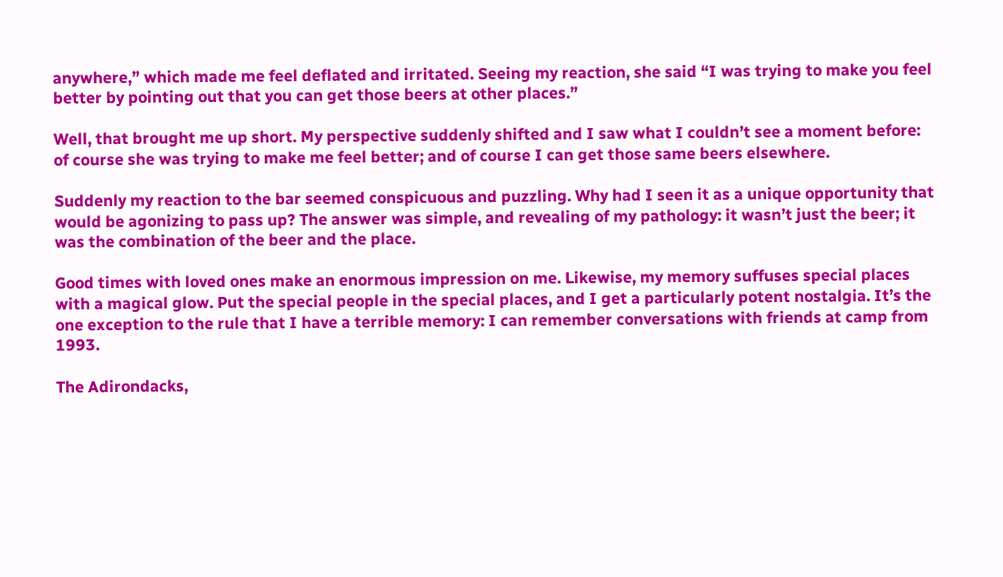anywhere,” which made me feel deflated and irritated. Seeing my reaction, she said “I was trying to make you feel better by pointing out that you can get those beers at other places.”

Well, that brought me up short. My perspective suddenly shifted and I saw what I couldn’t see a moment before: of course she was trying to make me feel better; and of course I can get those same beers elsewhere.

Suddenly my reaction to the bar seemed conspicuous and puzzling. Why had I seen it as a unique opportunity that would be agonizing to pass up? The answer was simple, and revealing of my pathology: it wasn’t just the beer; it was the combination of the beer and the place.

Good times with loved ones make an enormous impression on me. Likewise, my memory suffuses special places with a magical glow. Put the special people in the special places, and I get a particularly potent nostalgia. It’s the one exception to the rule that I have a terrible memory: I can remember conversations with friends at camp from 1993.

The Adirondacks,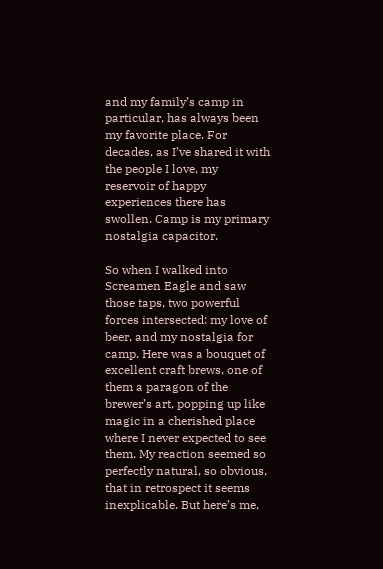and my family’s camp in particular, has always been my favorite place. For decades, as I’ve shared it with the people I love, my reservoir of happy experiences there has swollen. Camp is my primary nostalgia capacitor.

So when I walked into Screamen Eagle and saw those taps, two powerful forces intersected: my love of beer, and my nostalgia for camp. Here was a bouquet of excellent craft brews, one of them a paragon of the brewer’s art, popping up like magic in a cherished place where I never expected to see them. My reaction seemed so perfectly natural, so obvious, that in retrospect it seems inexplicable. But here’s me,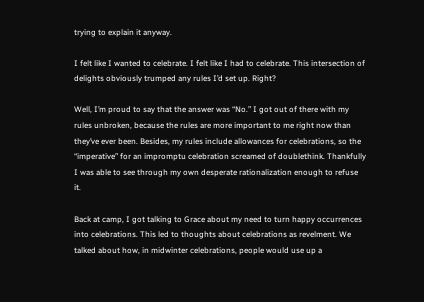trying to explain it anyway.

I felt like I wanted to celebrate. I felt like I had to celebrate. This intersection of delights obviously trumped any rules I’d set up. Right?

Well, I’m proud to say that the answer was “No.” I got out of there with my rules unbroken, because the rules are more important to me right now than they’ve ever been. Besides, my rules include allowances for celebrations, so the “imperative” for an impromptu celebration screamed of doublethink. Thankfully I was able to see through my own desperate rationalization enough to refuse it.

Back at camp, I got talking to Grace about my need to turn happy occurrences into celebrations. This led to thoughts about celebrations as revelment. We talked about how, in midwinter celebrations, people would use up a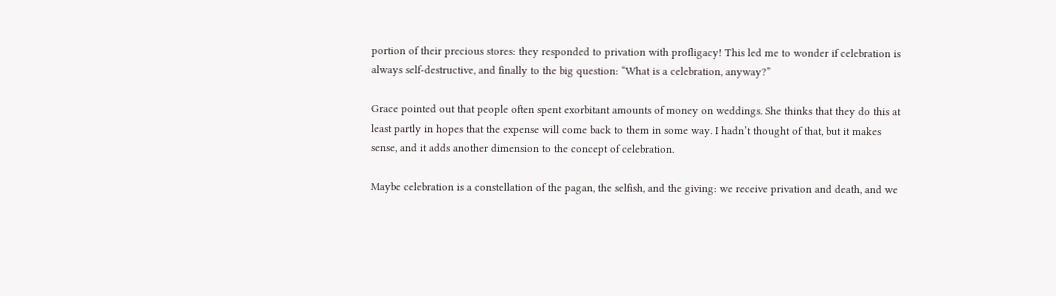portion of their precious stores: they responded to privation with profligacy! This led me to wonder if celebration is always self-destructive, and finally to the big question: “What is a celebration, anyway?”

Grace pointed out that people often spent exorbitant amounts of money on weddings. She thinks that they do this at least partly in hopes that the expense will come back to them in some way. I hadn’t thought of that, but it makes sense, and it adds another dimension to the concept of celebration.

Maybe celebration is a constellation of the pagan, the selfish, and the giving: we receive privation and death, and we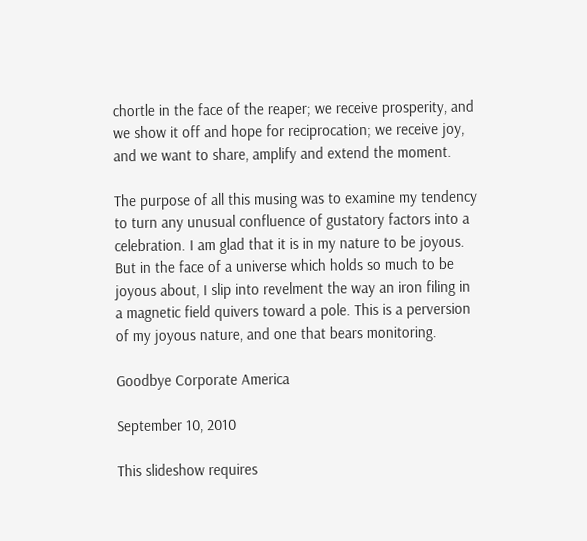chortle in the face of the reaper; we receive prosperity, and we show it off and hope for reciprocation; we receive joy, and we want to share, amplify and extend the moment.

The purpose of all this musing was to examine my tendency to turn any unusual confluence of gustatory factors into a celebration. I am glad that it is in my nature to be joyous. But in the face of a universe which holds so much to be joyous about, I slip into revelment the way an iron filing in a magnetic field quivers toward a pole. This is a perversion of my joyous nature, and one that bears monitoring.

Goodbye Corporate America

September 10, 2010

This slideshow requires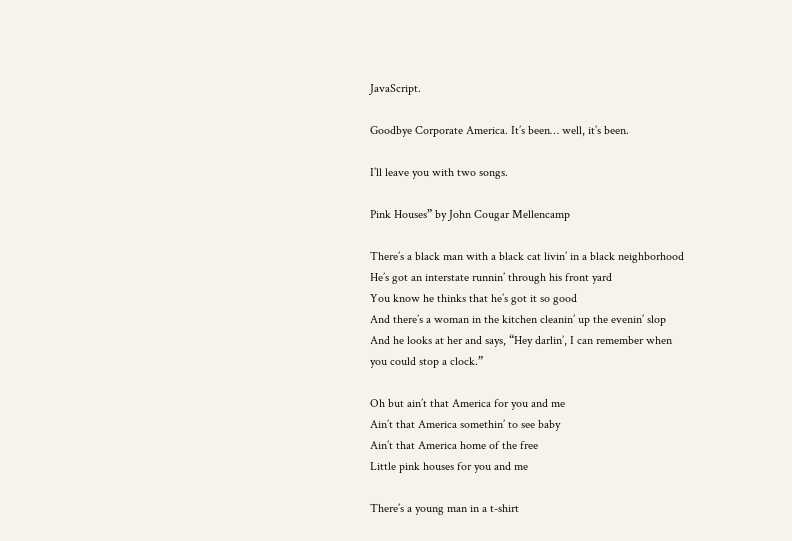JavaScript.

Goodbye Corporate America. It’s been… well, it’s been.

I’ll leave you with two songs.

Pink Houses” by John Cougar Mellencamp

There’s a black man with a black cat livin’ in a black neighborhood
He’s got an interstate runnin’ through his front yard
You know he thinks that he’s got it so good
And there’s a woman in the kitchen cleanin’ up the evenin’ slop
And he looks at her and says, “Hey darlin’, I can remember when
you could stop a clock.”

Oh but ain’t that America for you and me
Ain’t that America somethin’ to see baby
Ain’t that America home of the free
Little pink houses for you and me

There’s a young man in a t-shirt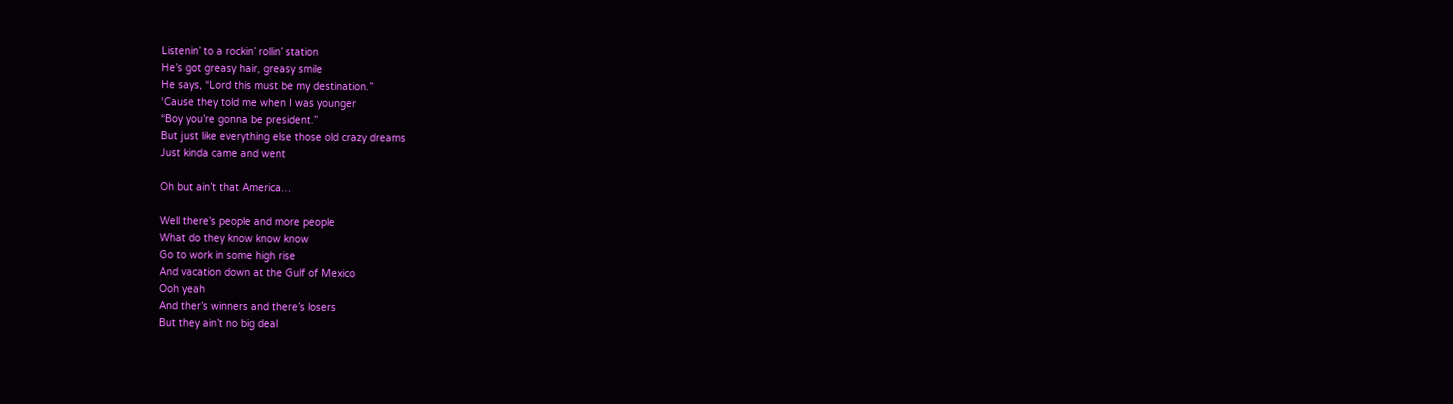Listenin’ to a rockin’ rollin’ station
He’s got greasy hair, greasy smile
He says, “Lord this must be my destination.”
‘Cause they told me when I was younger
“Boy you’re gonna be president.”
But just like everything else those old crazy dreams
Just kinda came and went

Oh but ain’t that America…

Well there’s people and more people
What do they know know know
Go to work in some high rise
And vacation down at the Gulf of Mexico
Ooh yeah
And ther’s winners and there’s losers
But they ain’t no big deal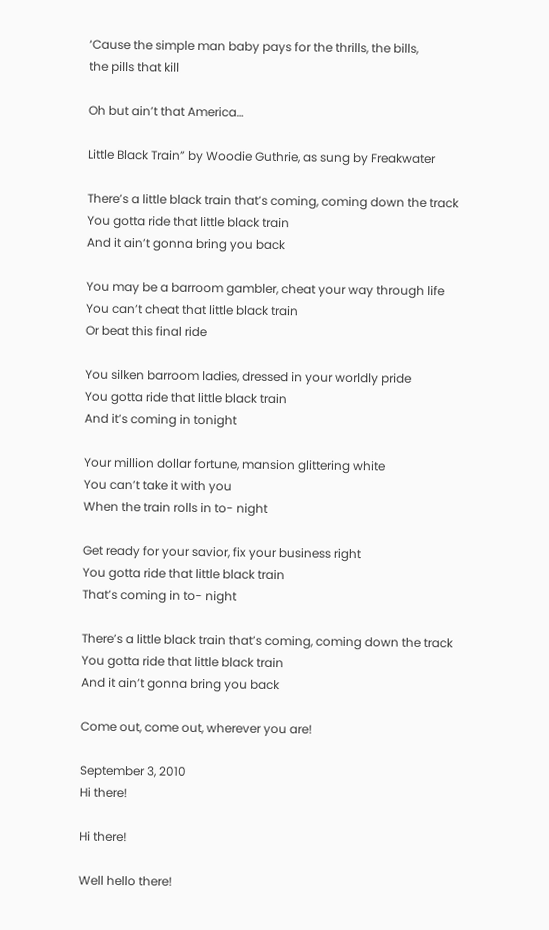‘Cause the simple man baby pays for the thrills, the bills,
the pills that kill

Oh but ain’t that America…

Little Black Train” by Woodie Guthrie, as sung by Freakwater

There’s a little black train that’s coming, coming down the track
You gotta ride that little black train
And it ain’t gonna bring you back

You may be a barroom gambler, cheat your way through life
You can’t cheat that little black train
Or beat this final ride

You silken barroom ladies, dressed in your worldly pride
You gotta ride that little black train
And it’s coming in tonight

Your million dollar fortune, mansion glittering white
You can’t take it with you
When the train rolls in to- night

Get ready for your savior, fix your business right
You gotta ride that little black train
That’s coming in to- night

There’s a little black train that’s coming, coming down the track
You gotta ride that little black train
And it ain’t gonna bring you back

Come out, come out, wherever you are!

September 3, 2010
Hi there!

Hi there!

Well hello there!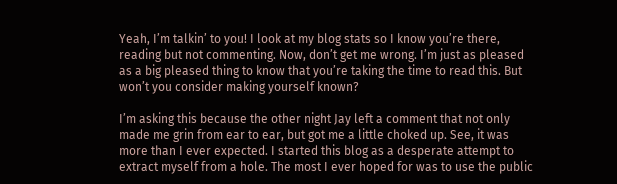Yeah, I’m talkin’ to you! I look at my blog stats so I know you’re there, reading but not commenting. Now, don’t get me wrong. I’m just as pleased as a big pleased thing to know that you’re taking the time to read this. But won’t you consider making yourself known?

I’m asking this because the other night Jay left a comment that not only made me grin from ear to ear, but got me a little choked up. See, it was more than I ever expected. I started this blog as a desperate attempt to extract myself from a hole. The most I ever hoped for was to use the public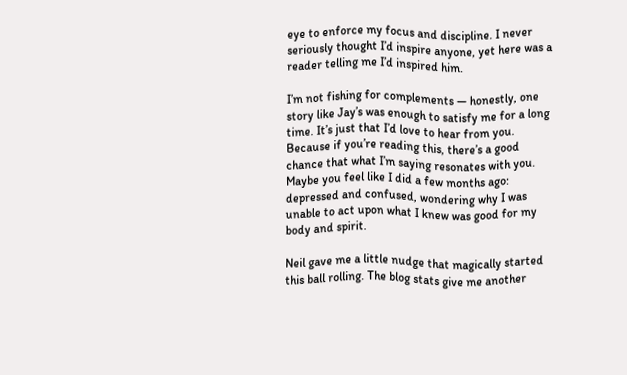eye to enforce my focus and discipline. I never seriously thought I’d inspire anyone, yet here was a reader telling me I’d inspired him.

I’m not fishing for complements — honestly, one story like Jay’s was enough to satisfy me for a long time. It’s just that I’d love to hear from you. Because if you’re reading this, there’s a good chance that what I’m saying resonates with you. Maybe you feel like I did a few months ago: depressed and confused, wondering why I was unable to act upon what I knew was good for my body and spirit.

Neil gave me a little nudge that magically started this ball rolling. The blog stats give me another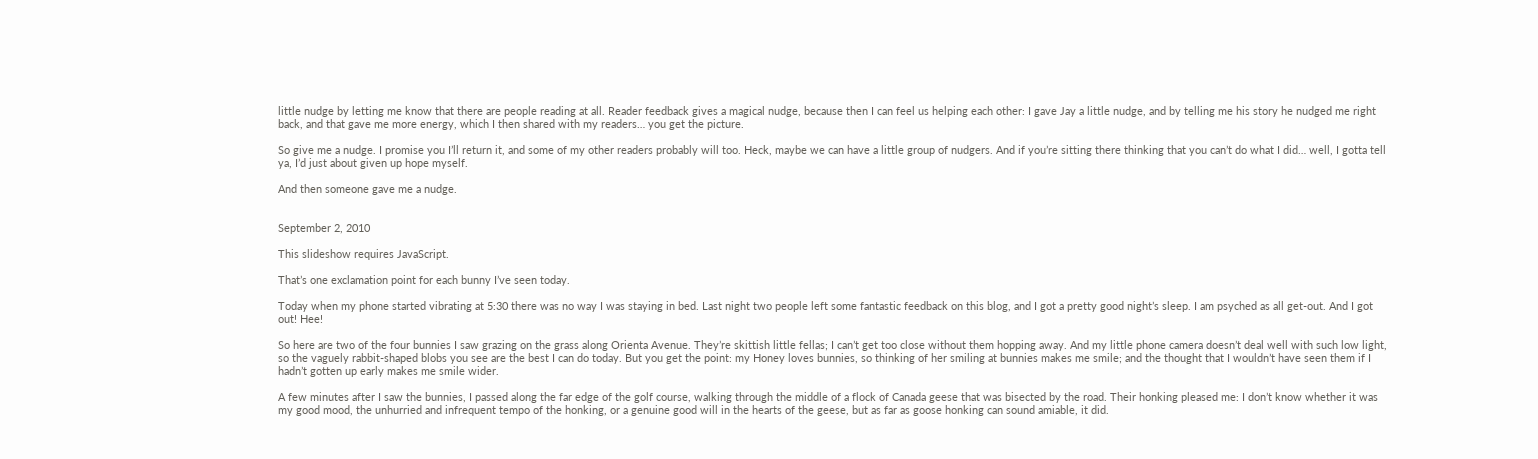little nudge by letting me know that there are people reading at all. Reader feedback gives a magical nudge, because then I can feel us helping each other: I gave Jay a little nudge, and by telling me his story he nudged me right back, and that gave me more energy, which I then shared with my readers… you get the picture.

So give me a nudge. I promise you I’ll return it, and some of my other readers probably will too. Heck, maybe we can have a little group of nudgers. And if you’re sitting there thinking that you can’t do what I did… well, I gotta tell ya, I’d just about given up hope myself.

And then someone gave me a nudge.


September 2, 2010

This slideshow requires JavaScript.

That’s one exclamation point for each bunny I’ve seen today.

Today when my phone started vibrating at 5:30 there was no way I was staying in bed. Last night two people left some fantastic feedback on this blog, and I got a pretty good night’s sleep. I am psyched as all get-out. And I got out! Hee!

So here are two of the four bunnies I saw grazing on the grass along Orienta Avenue. They’re skittish little fellas; I can’t get too close without them hopping away. And my little phone camera doesn’t deal well with such low light, so the vaguely rabbit-shaped blobs you see are the best I can do today. But you get the point: my Honey loves bunnies, so thinking of her smiling at bunnies makes me smile; and the thought that I wouldn’t have seen them if I hadn’t gotten up early makes me smile wider.

A few minutes after I saw the bunnies, I passed along the far edge of the golf course, walking through the middle of a flock of Canada geese that was bisected by the road. Their honking pleased me: I don’t know whether it was my good mood, the unhurried and infrequent tempo of the honking, or a genuine good will in the hearts of the geese, but as far as goose honking can sound amiable, it did.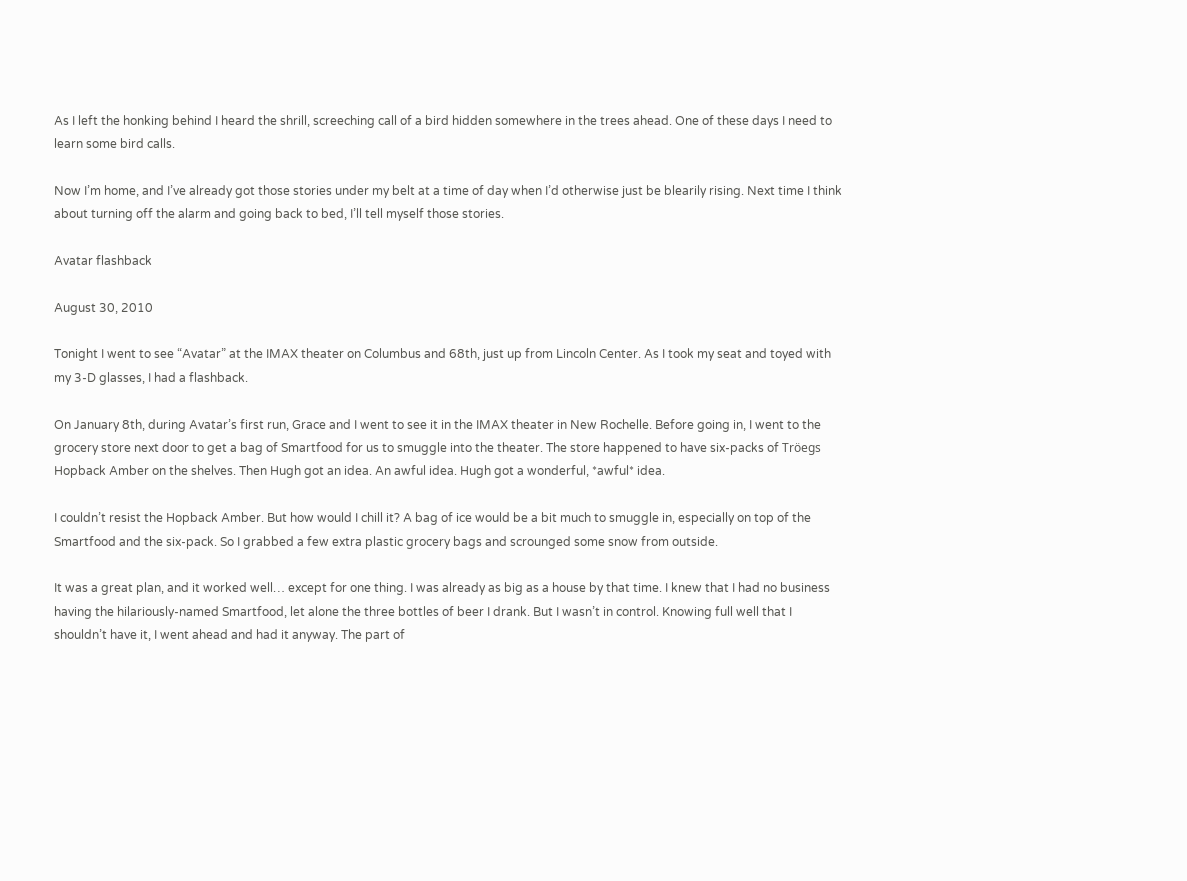As I left the honking behind I heard the shrill, screeching call of a bird hidden somewhere in the trees ahead. One of these days I need to learn some bird calls.

Now I’m home, and I’ve already got those stories under my belt at a time of day when I’d otherwise just be blearily rising. Next time I think about turning off the alarm and going back to bed, I’ll tell myself those stories.

Avatar flashback

August 30, 2010

Tonight I went to see “Avatar” at the IMAX theater on Columbus and 68th, just up from Lincoln Center. As I took my seat and toyed with my 3-D glasses, I had a flashback.

On January 8th, during Avatar’s first run, Grace and I went to see it in the IMAX theater in New Rochelle. Before going in, I went to the grocery store next door to get a bag of Smartfood for us to smuggle into the theater. The store happened to have six-packs of Tröegs Hopback Amber on the shelves. Then Hugh got an idea. An awful idea. Hugh got a wonderful, *awful* idea.

I couldn’t resist the Hopback Amber. But how would I chill it? A bag of ice would be a bit much to smuggle in, especially on top of the Smartfood and the six-pack. So I grabbed a few extra plastic grocery bags and scrounged some snow from outside.

It was a great plan, and it worked well… except for one thing. I was already as big as a house by that time. I knew that I had no business having the hilariously-named Smartfood, let alone the three bottles of beer I drank. But I wasn’t in control. Knowing full well that I shouldn’t have it, I went ahead and had it anyway. The part of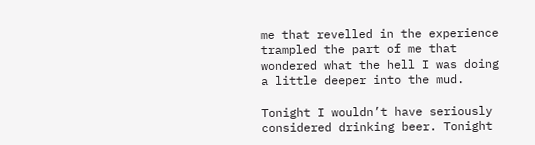me that revelled in the experience trampled the part of me that wondered what the hell I was doing a little deeper into the mud.

Tonight I wouldn’t have seriously considered drinking beer. Tonight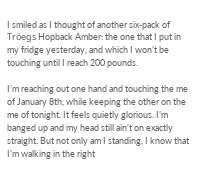I smiled as I thought of another six-pack of Tröegs Hopback Amber: the one that I put in my fridge yesterday, and which I won’t be touching until I reach 200 pounds.

I’m reaching out one hand and touching the me of January 8th, while keeping the other on the me of tonight. It feels quietly glorious. I’m banged up and my head still ain’t on exactly straight. But not only am I standing, I know that I’m walking in the right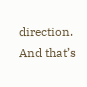direction. And that’s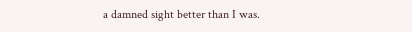a damned sight better than I was.